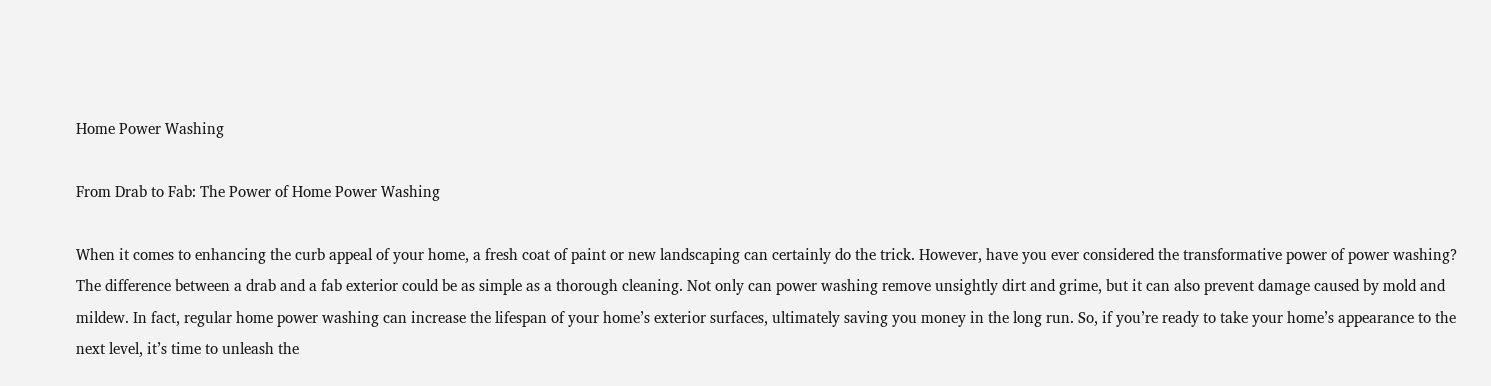Home Power Washing

From Drab to Fab: The Power of Home Power Washing

When it comes to enhancing the curb appeal of your home, a fresh coat of paint or new landscaping can certainly do the trick. However, have you ever considered the transformative power of power washing? The difference between a drab and a fab exterior could be as simple as a thorough cleaning. Not only can power washing remove unsightly dirt and grime, but it can also prevent damage caused by mold and mildew. In fact, regular home power washing can increase the lifespan of your home’s exterior surfaces, ultimately saving you money in the long run. So, if you’re ready to take your home’s appearance to the next level, it’s time to unleash the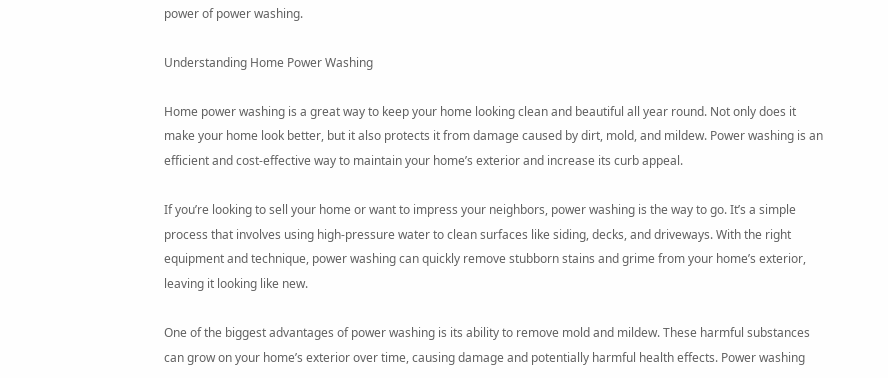power of power washing.

Understanding Home Power Washing

Home power washing is a great way to keep your home looking clean and beautiful all year round. Not only does it make your home look better, but it also protects it from damage caused by dirt, mold, and mildew. Power washing is an efficient and cost-effective way to maintain your home’s exterior and increase its curb appeal.

If you’re looking to sell your home or want to impress your neighbors, power washing is the way to go. It’s a simple process that involves using high-pressure water to clean surfaces like siding, decks, and driveways. With the right equipment and technique, power washing can quickly remove stubborn stains and grime from your home’s exterior, leaving it looking like new.

One of the biggest advantages of power washing is its ability to remove mold and mildew. These harmful substances can grow on your home’s exterior over time, causing damage and potentially harmful health effects. Power washing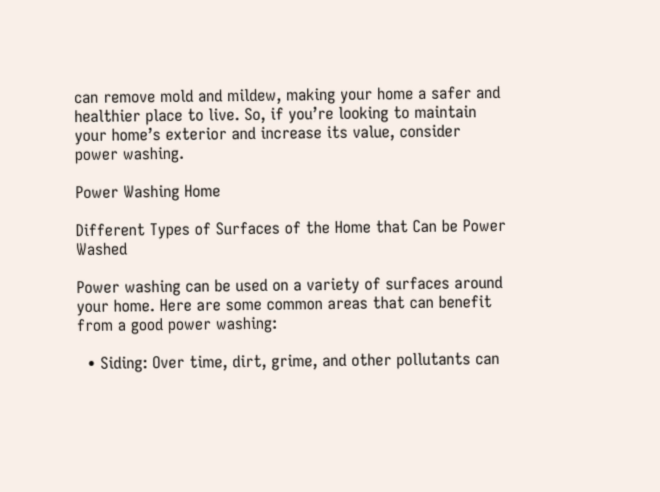can remove mold and mildew, making your home a safer and healthier place to live. So, if you’re looking to maintain your home’s exterior and increase its value, consider power washing.

Power Washing Home

Different Types of Surfaces of the Home that Can be Power Washed

Power washing can be used on a variety of surfaces around your home. Here are some common areas that can benefit from a good power washing:

  • Siding: Over time, dirt, grime, and other pollutants can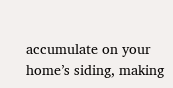accumulate on your home’s siding, making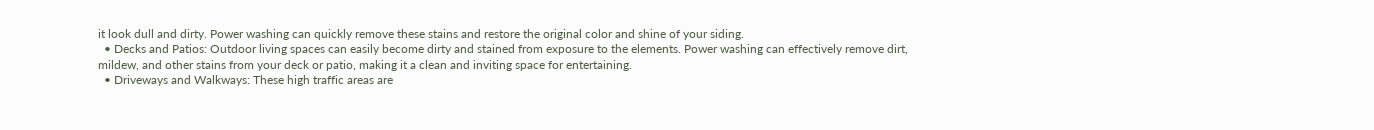it look dull and dirty. Power washing can quickly remove these stains and restore the original color and shine of your siding.
  • Decks and Patios: Outdoor living spaces can easily become dirty and stained from exposure to the elements. Power washing can effectively remove dirt, mildew, and other stains from your deck or patio, making it a clean and inviting space for entertaining.
  • Driveways and Walkways: These high traffic areas are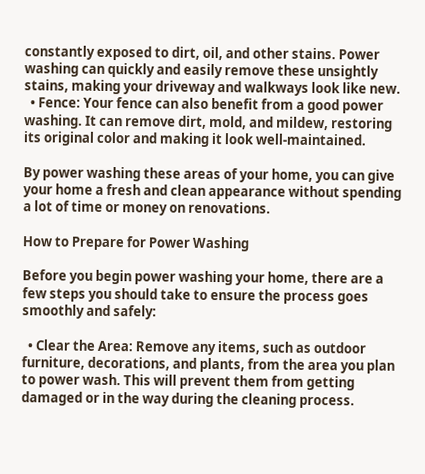constantly exposed to dirt, oil, and other stains. Power washing can quickly and easily remove these unsightly stains, making your driveway and walkways look like new.
  • Fence: Your fence can also benefit from a good power washing. It can remove dirt, mold, and mildew, restoring its original color and making it look well-maintained.

By power washing these areas of your home, you can give your home a fresh and clean appearance without spending a lot of time or money on renovations.

How to Prepare for Power Washing

Before you begin power washing your home, there are a few steps you should take to ensure the process goes smoothly and safely:

  • Clear the Area: Remove any items, such as outdoor furniture, decorations, and plants, from the area you plan to power wash. This will prevent them from getting damaged or in the way during the cleaning process.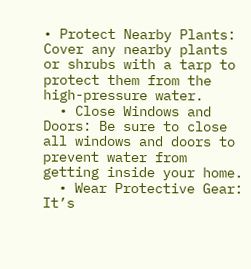• Protect Nearby Plants: Cover any nearby plants or shrubs with a tarp to protect them from the high-pressure water.
  • Close Windows and Doors: Be sure to close all windows and doors to prevent water from getting inside your home.
  • Wear Protective Gear: It’s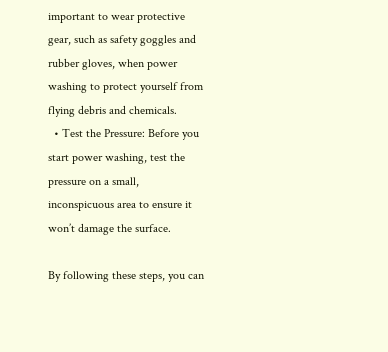important to wear protective gear, such as safety goggles and rubber gloves, when power washing to protect yourself from flying debris and chemicals.
  • Test the Pressure: Before you start power washing, test the pressure on a small, inconspicuous area to ensure it won’t damage the surface.

By following these steps, you can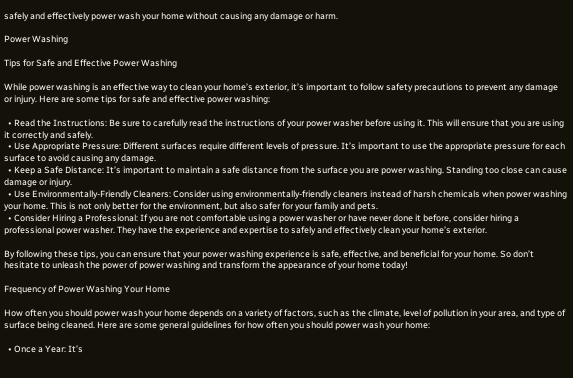safely and effectively power wash your home without causing any damage or harm.

Power Washing

Tips for Safe and Effective Power Washing

While power washing is an effective way to clean your home’s exterior, it’s important to follow safety precautions to prevent any damage or injury. Here are some tips for safe and effective power washing:

  • Read the Instructions: Be sure to carefully read the instructions of your power washer before using it. This will ensure that you are using it correctly and safely.
  • Use Appropriate Pressure: Different surfaces require different levels of pressure. It’s important to use the appropriate pressure for each surface to avoid causing any damage.
  • Keep a Safe Distance: It’s important to maintain a safe distance from the surface you are power washing. Standing too close can cause damage or injury.
  • Use Environmentally-Friendly Cleaners: Consider using environmentally-friendly cleaners instead of harsh chemicals when power washing your home. This is not only better for the environment, but also safer for your family and pets.
  • Consider Hiring a Professional: If you are not comfortable using a power washer or have never done it before, consider hiring a professional power washer. They have the experience and expertise to safely and effectively clean your home’s exterior.

By following these tips, you can ensure that your power washing experience is safe, effective, and beneficial for your home. So don’t hesitate to unleash the power of power washing and transform the appearance of your home today!

Frequency of Power Washing Your Home

How often you should power wash your home depends on a variety of factors, such as the climate, level of pollution in your area, and type of surface being cleaned. Here are some general guidelines for how often you should power wash your home:

  • Once a Year: It’s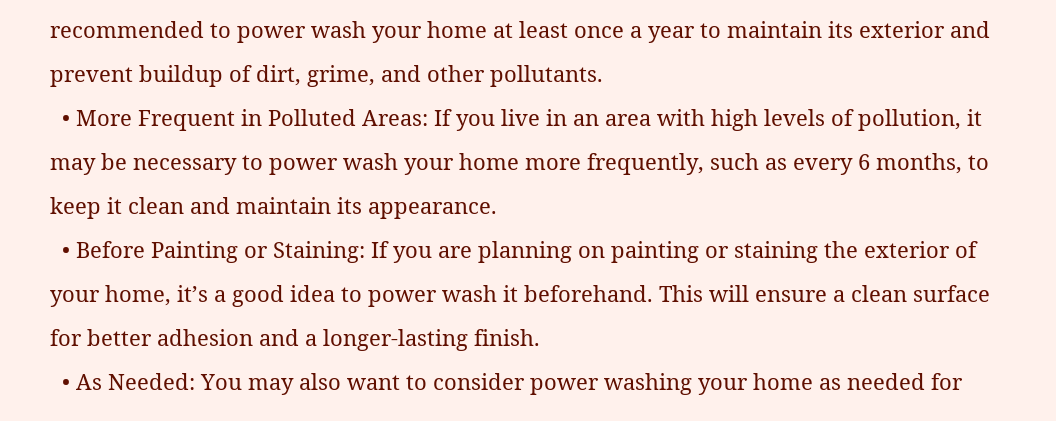recommended to power wash your home at least once a year to maintain its exterior and prevent buildup of dirt, grime, and other pollutants.
  • More Frequent in Polluted Areas: If you live in an area with high levels of pollution, it may be necessary to power wash your home more frequently, such as every 6 months, to keep it clean and maintain its appearance.
  • Before Painting or Staining: If you are planning on painting or staining the exterior of your home, it’s a good idea to power wash it beforehand. This will ensure a clean surface for better adhesion and a longer-lasting finish.
  • As Needed: You may also want to consider power washing your home as needed for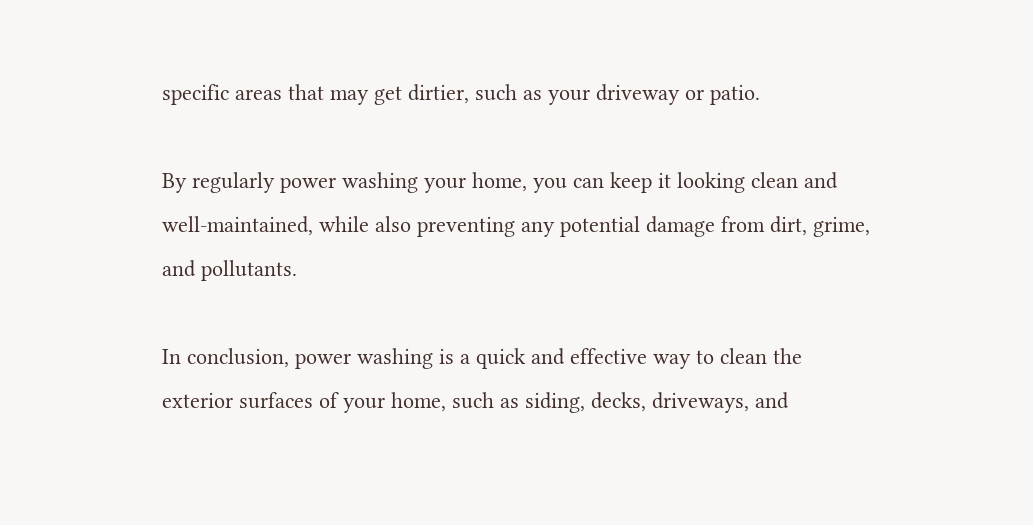specific areas that may get dirtier, such as your driveway or patio.

By regularly power washing your home, you can keep it looking clean and well-maintained, while also preventing any potential damage from dirt, grime, and pollutants.

In conclusion, power washing is a quick and effective way to clean the exterior surfaces of your home, such as siding, decks, driveways, and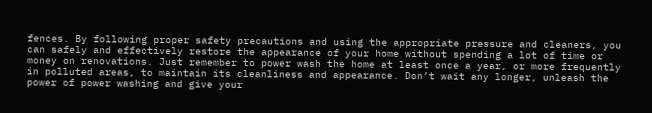fences. By following proper safety precautions and using the appropriate pressure and cleaners, you can safely and effectively restore the appearance of your home without spending a lot of time or money on renovations. Just remember to power wash the home at least once a year, or more frequently in polluted areas, to maintain its cleanliness and appearance. Don’t wait any longer, unleash the power of power washing and give your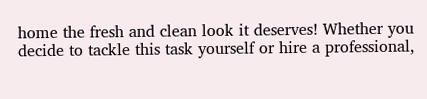home the fresh and clean look it deserves! Whether you decide to tackle this task yourself or hire a professional,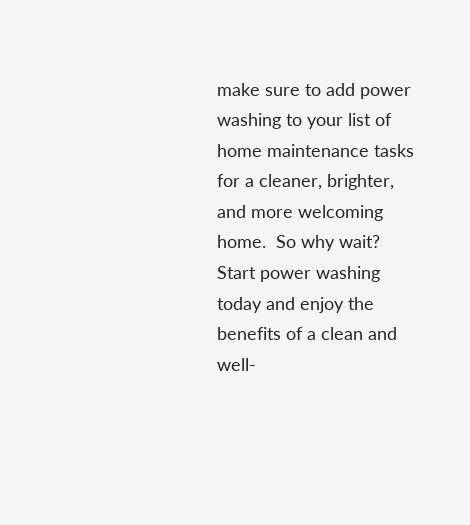make sure to add power washing to your list of home maintenance tasks for a cleaner, brighter, and more welcoming home.  So why wait? Start power washing today and enjoy the benefits of a clean and well-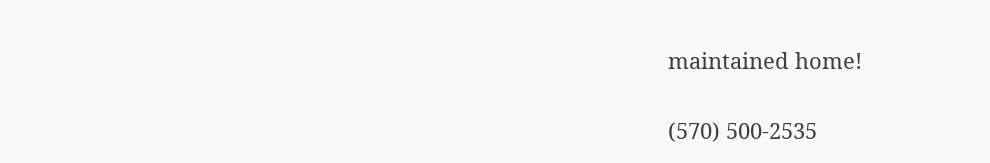maintained home!

(570) 500-2535